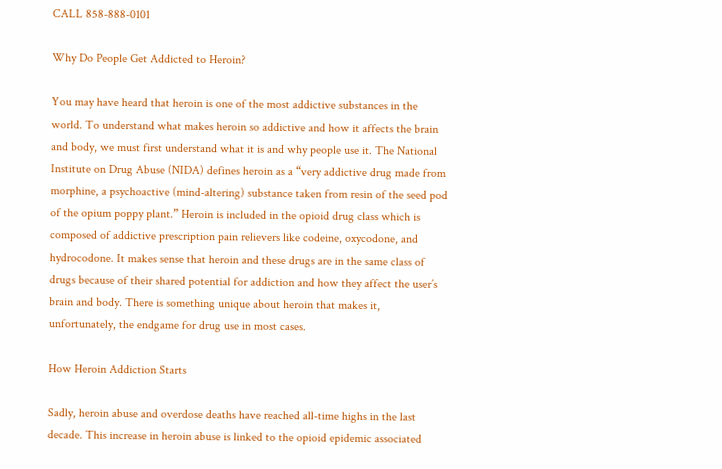CALL 858-888-0101

Why Do People Get Addicted to Heroin?

You may have heard that heroin is one of the most addictive substances in the world. To understand what makes heroin so addictive and how it affects the brain and body, we must first understand what it is and why people use it. The National Institute on Drug Abuse (NIDA) defines heroin as a “very addictive drug made from morphine, a psychoactive (mind-altering) substance taken from resin of the seed pod of the opium poppy plant.” Heroin is included in the opioid drug class which is composed of addictive prescription pain relievers like codeine, oxycodone, and hydrocodone. It makes sense that heroin and these drugs are in the same class of drugs because of their shared potential for addiction and how they affect the user’s brain and body. There is something unique about heroin that makes it, unfortunately, the endgame for drug use in most cases.

How Heroin Addiction Starts

Sadly, heroin abuse and overdose deaths have reached all-time highs in the last decade. This increase in heroin abuse is linked to the opioid epidemic associated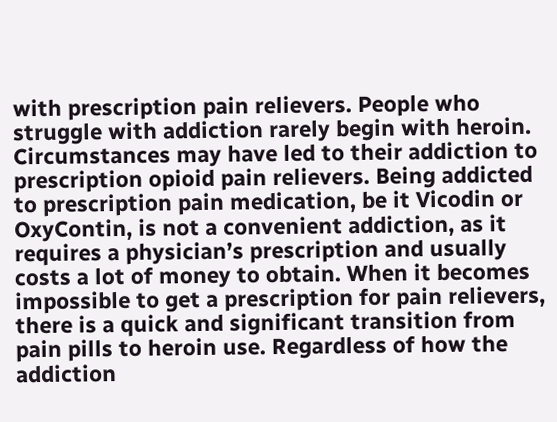with prescription pain relievers. People who struggle with addiction rarely begin with heroin. Circumstances may have led to their addiction to prescription opioid pain relievers. Being addicted to prescription pain medication, be it Vicodin or OxyContin, is not a convenient addiction, as it requires a physician’s prescription and usually costs a lot of money to obtain. When it becomes impossible to get a prescription for pain relievers, there is a quick and significant transition from pain pills to heroin use. Regardless of how the addiction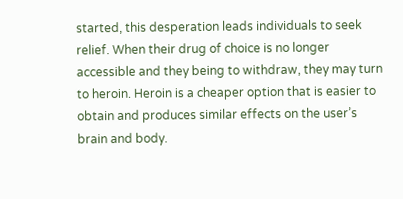started, this desperation leads individuals to seek relief. When their drug of choice is no longer accessible and they being to withdraw, they may turn to heroin. Heroin is a cheaper option that is easier to obtain and produces similar effects on the user’s brain and body.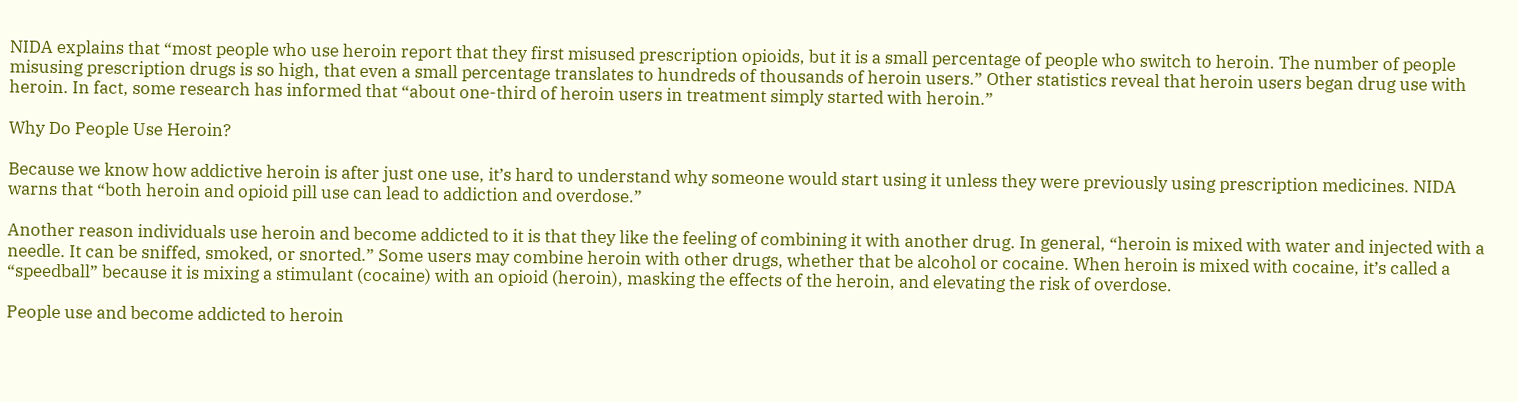NIDA explains that “most people who use heroin report that they first misused prescription opioids, but it is a small percentage of people who switch to heroin. The number of people misusing prescription drugs is so high, that even a small percentage translates to hundreds of thousands of heroin users.” Other statistics reveal that heroin users began drug use with heroin. In fact, some research has informed that “about one-third of heroin users in treatment simply started with heroin.”

Why Do People Use Heroin?

Because we know how addictive heroin is after just one use, it’s hard to understand why someone would start using it unless they were previously using prescription medicines. NIDA warns that “both heroin and opioid pill use can lead to addiction and overdose.”

Another reason individuals use heroin and become addicted to it is that they like the feeling of combining it with another drug. In general, “heroin is mixed with water and injected with a needle. It can be sniffed, smoked, or snorted.” Some users may combine heroin with other drugs, whether that be alcohol or cocaine. When heroin is mixed with cocaine, it’s called a “speedball” because it is mixing a stimulant (cocaine) with an opioid (heroin), masking the effects of the heroin, and elevating the risk of overdose.

People use and become addicted to heroin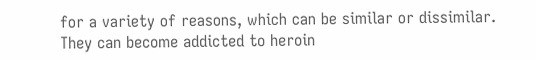for a variety of reasons, which can be similar or dissimilar. They can become addicted to heroin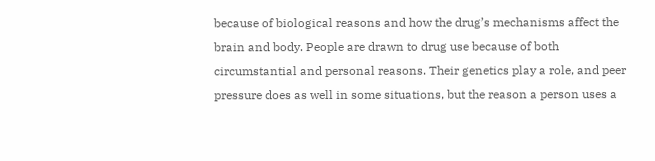because of biological reasons and how the drug’s mechanisms affect the brain and body. People are drawn to drug use because of both circumstantial and personal reasons. Their genetics play a role, and peer pressure does as well in some situations, but the reason a person uses a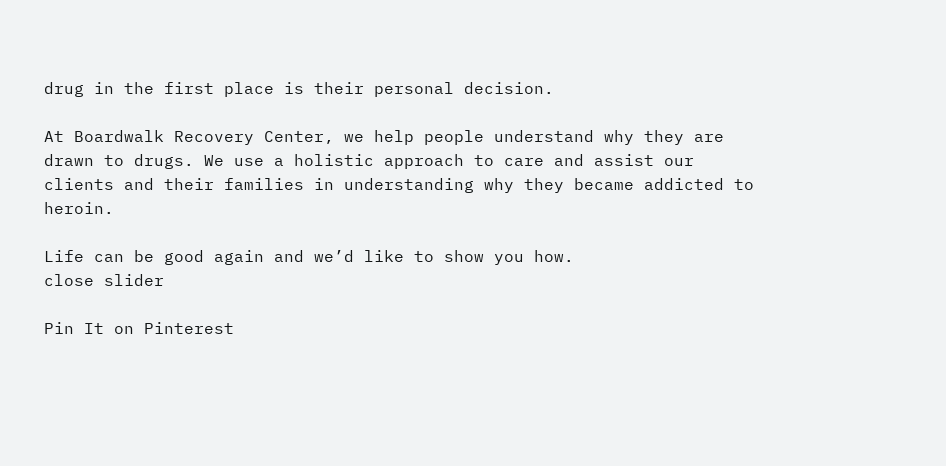drug in the first place is their personal decision.

At Boardwalk Recovery Center, we help people understand why they are drawn to drugs. We use a holistic approach to care and assist our clients and their families in understanding why they became addicted to heroin.

Life can be good again and we’d like to show you how.
close slider

Pin It on Pinterest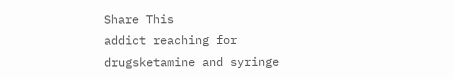Share This
addict reaching for drugsketamine and syringe